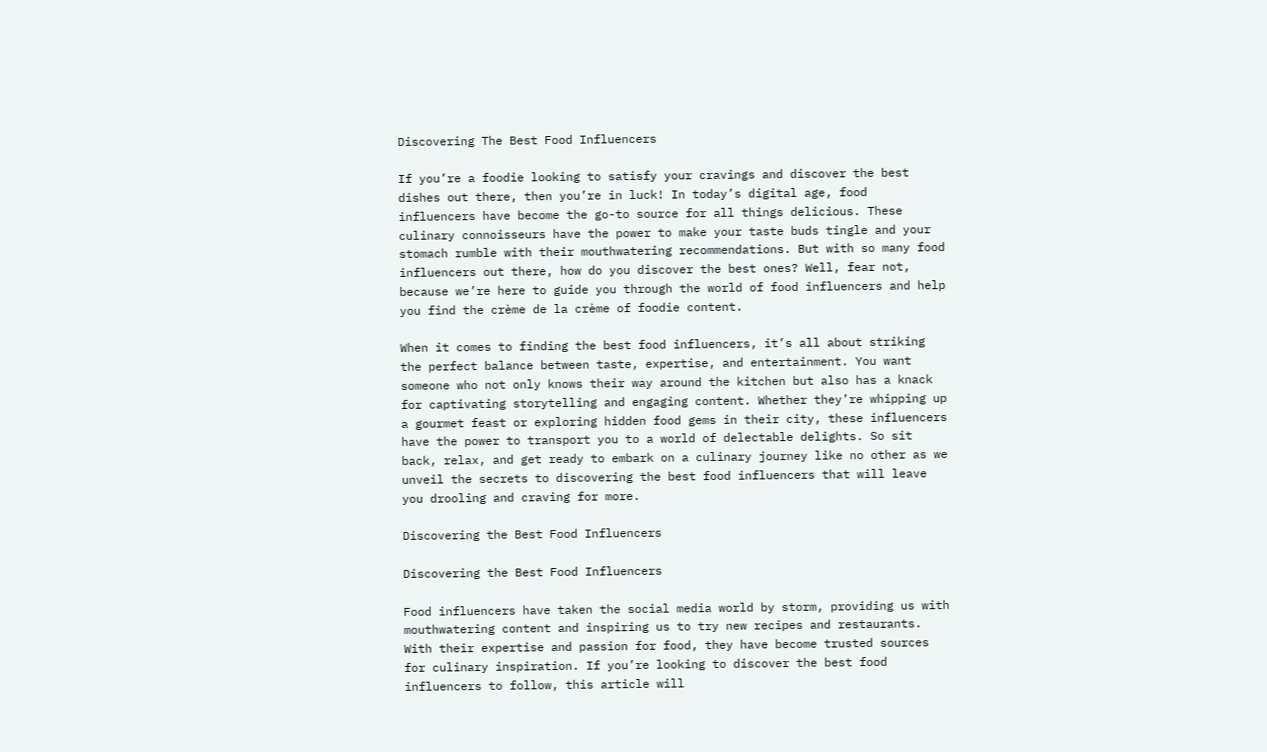Discovering The Best Food Influencers

If you’re a foodie looking to satisfy your cravings and discover the best dishes out there, then you’re in luck! In today’s digital age, food influencers have become the go-to source for all things delicious. These culinary connoisseurs have the power to make your taste buds tingle and your stomach rumble with their mouthwatering recommendations. But with so many food influencers out there, how do you discover the best ones? Well, fear not, because we’re here to guide you through the world of food influencers and help you find the crème de la crème of foodie content.

When it comes to finding the best food influencers, it’s all about striking the perfect balance between taste, expertise, and entertainment. You want someone who not only knows their way around the kitchen but also has a knack for captivating storytelling and engaging content. Whether they’re whipping up a gourmet feast or exploring hidden food gems in their city, these influencers have the power to transport you to a world of delectable delights. So sit back, relax, and get ready to embark on a culinary journey like no other as we unveil the secrets to discovering the best food influencers that will leave you drooling and craving for more.

Discovering the Best Food Influencers

Discovering the Best Food Influencers

Food influencers have taken the social media world by storm, providing us with mouthwatering content and inspiring us to try new recipes and restaurants. With their expertise and passion for food, they have become trusted sources for culinary inspiration. If you’re looking to discover the best food influencers to follow, this article will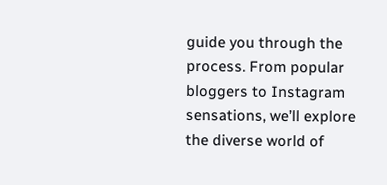guide you through the process. From popular bloggers to Instagram sensations, we’ll explore the diverse world of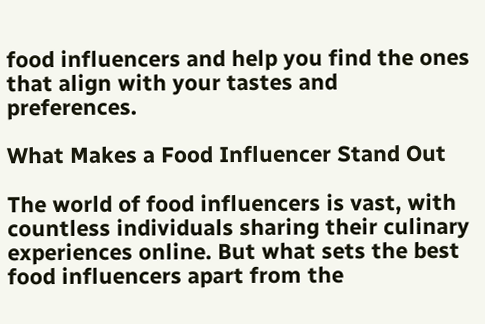food influencers and help you find the ones that align with your tastes and preferences.

What Makes a Food Influencer Stand Out

The world of food influencers is vast, with countless individuals sharing their culinary experiences online. But what sets the best food influencers apart from the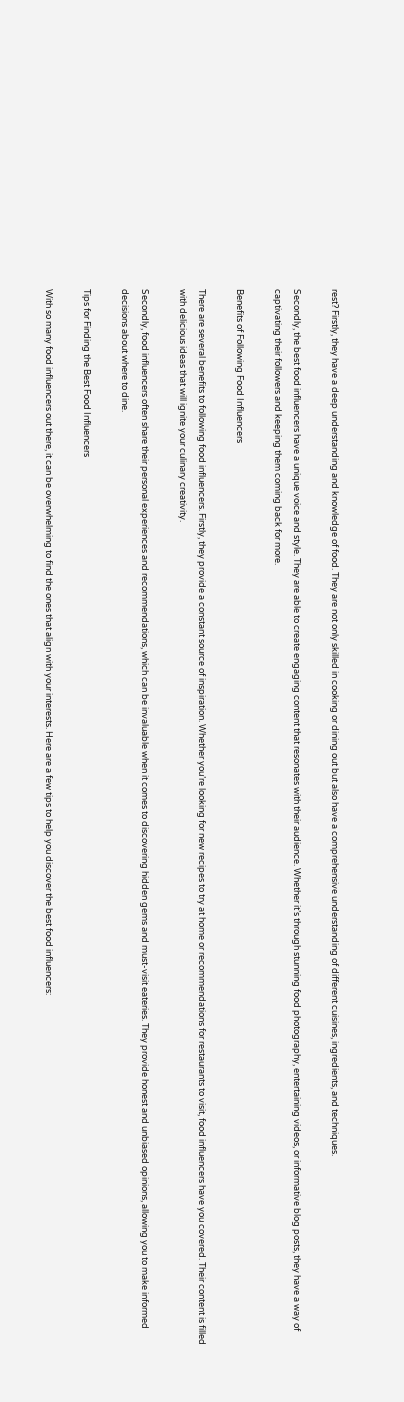rest? Firstly, they have a deep understanding and knowledge of food. They are not only skilled in cooking or dining out but also have a comprehensive understanding of different cuisines, ingredients, and techniques.

Secondly, the best food influencers have a unique voice and style. They are able to create engaging content that resonates with their audience. Whether it’s through stunning food photography, entertaining videos, or informative blog posts, they have a way of captivating their followers and keeping them coming back for more.

Benefits of Following Food Influencers

There are several benefits to following food influencers. Firstly, they provide a constant source of inspiration. Whether you’re looking for new recipes to try at home or recommendations for restaurants to visit, food influencers have you covered. Their content is filled with delicious ideas that will ignite your culinary creativity.

Secondly, food influencers often share their personal experiences and recommendations, which can be invaluable when it comes to discovering hidden gems and must-visit eateries. They provide honest and unbiased opinions, allowing you to make informed decisions about where to dine.

Tips for Finding the Best Food Influencers

With so many food influencers out there, it can be overwhelming to find the ones that align with your interests. Here are a few tips to help you discover the best food influencers: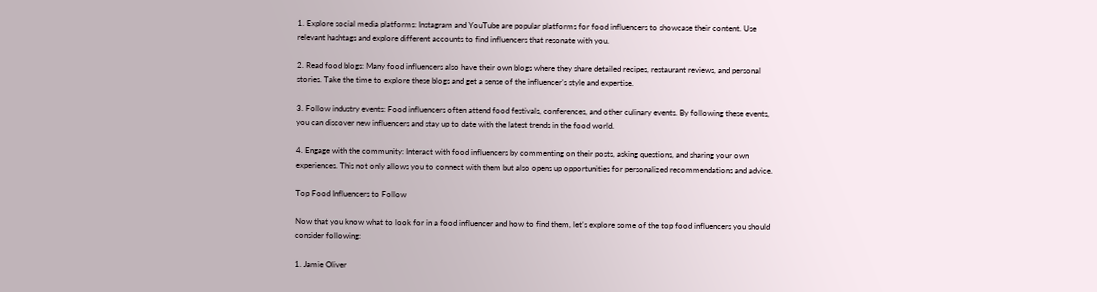1. Explore social media platforms: Instagram and YouTube are popular platforms for food influencers to showcase their content. Use relevant hashtags and explore different accounts to find influencers that resonate with you.

2. Read food blogs: Many food influencers also have their own blogs where they share detailed recipes, restaurant reviews, and personal stories. Take the time to explore these blogs and get a sense of the influencer’s style and expertise.

3. Follow industry events: Food influencers often attend food festivals, conferences, and other culinary events. By following these events, you can discover new influencers and stay up to date with the latest trends in the food world.

4. Engage with the community: Interact with food influencers by commenting on their posts, asking questions, and sharing your own experiences. This not only allows you to connect with them but also opens up opportunities for personalized recommendations and advice.

Top Food Influencers to Follow

Now that you know what to look for in a food influencer and how to find them, let’s explore some of the top food influencers you should consider following:

1. Jamie Oliver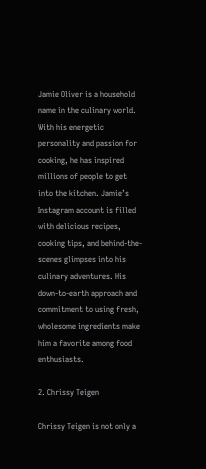Jamie Oliver is a household name in the culinary world. With his energetic personality and passion for cooking, he has inspired millions of people to get into the kitchen. Jamie’s Instagram account is filled with delicious recipes, cooking tips, and behind-the-scenes glimpses into his culinary adventures. His down-to-earth approach and commitment to using fresh, wholesome ingredients make him a favorite among food enthusiasts.

2. Chrissy Teigen

Chrissy Teigen is not only a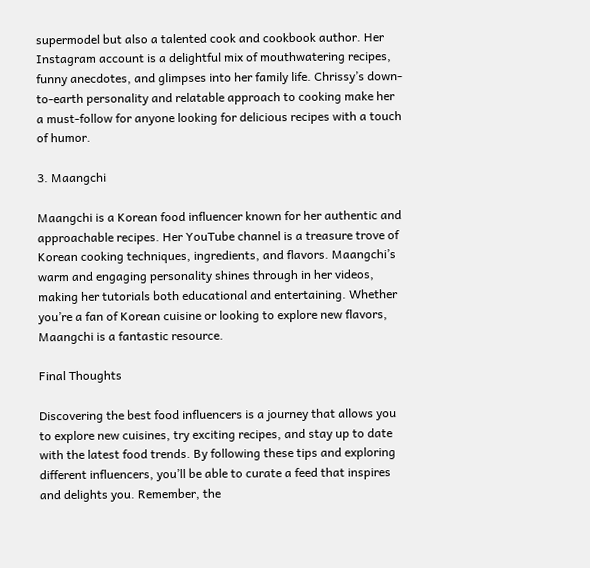supermodel but also a talented cook and cookbook author. Her Instagram account is a delightful mix of mouthwatering recipes, funny anecdotes, and glimpses into her family life. Chrissy’s down-to-earth personality and relatable approach to cooking make her a must-follow for anyone looking for delicious recipes with a touch of humor.

3. Maangchi

Maangchi is a Korean food influencer known for her authentic and approachable recipes. Her YouTube channel is a treasure trove of Korean cooking techniques, ingredients, and flavors. Maangchi’s warm and engaging personality shines through in her videos, making her tutorials both educational and entertaining. Whether you’re a fan of Korean cuisine or looking to explore new flavors, Maangchi is a fantastic resource.

Final Thoughts

Discovering the best food influencers is a journey that allows you to explore new cuisines, try exciting recipes, and stay up to date with the latest food trends. By following these tips and exploring different influencers, you’ll be able to curate a feed that inspires and delights you. Remember, the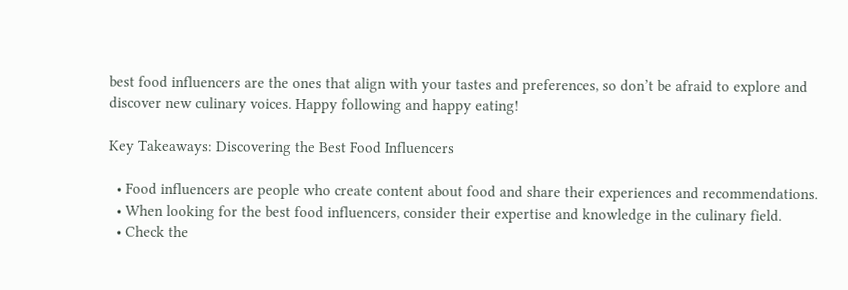best food influencers are the ones that align with your tastes and preferences, so don’t be afraid to explore and discover new culinary voices. Happy following and happy eating!

Key Takeaways: Discovering the Best Food Influencers

  • Food influencers are people who create content about food and share their experiences and recommendations.
  • When looking for the best food influencers, consider their expertise and knowledge in the culinary field.
  • Check the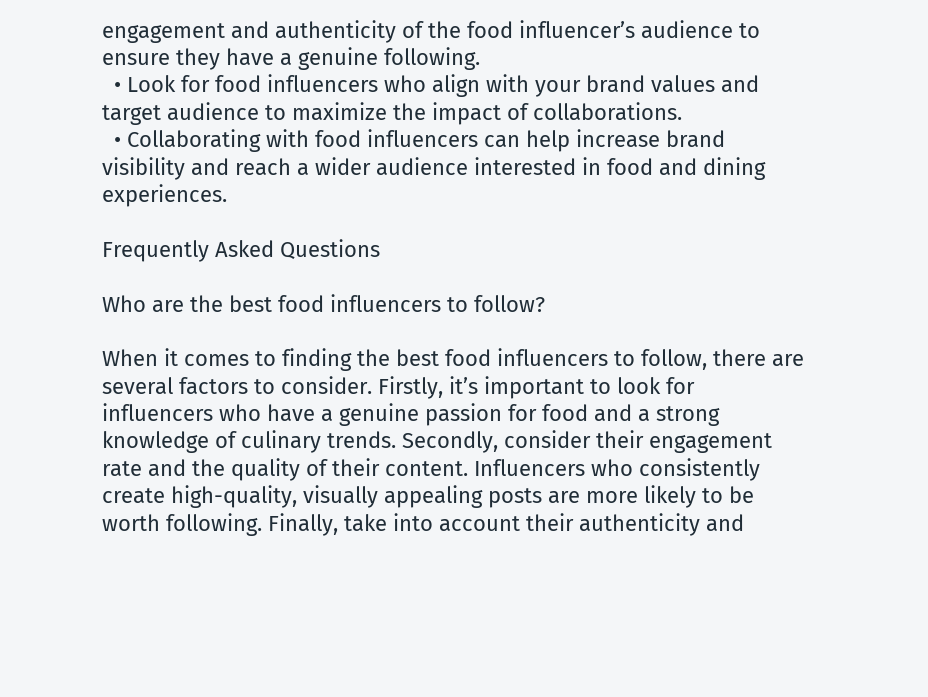engagement and authenticity of the food influencer’s audience to ensure they have a genuine following.
  • Look for food influencers who align with your brand values and target audience to maximize the impact of collaborations.
  • Collaborating with food influencers can help increase brand visibility and reach a wider audience interested in food and dining experiences.

Frequently Asked Questions

Who are the best food influencers to follow?

When it comes to finding the best food influencers to follow, there are several factors to consider. Firstly, it’s important to look for influencers who have a genuine passion for food and a strong knowledge of culinary trends. Secondly, consider their engagement rate and the quality of their content. Influencers who consistently create high-quality, visually appealing posts are more likely to be worth following. Finally, take into account their authenticity and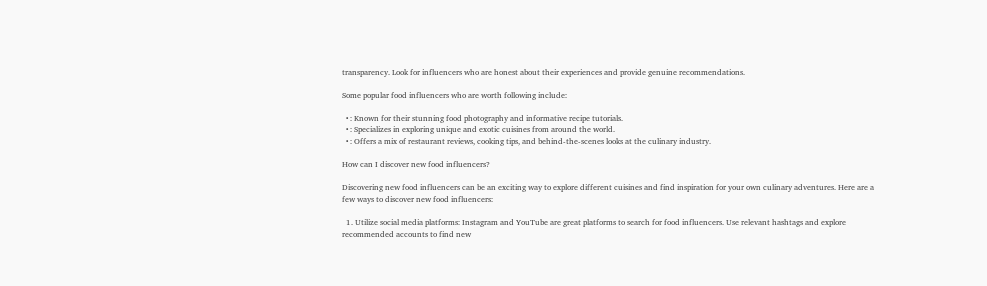transparency. Look for influencers who are honest about their experiences and provide genuine recommendations.

Some popular food influencers who are worth following include:

  • : Known for their stunning food photography and informative recipe tutorials.
  • : Specializes in exploring unique and exotic cuisines from around the world.
  • : Offers a mix of restaurant reviews, cooking tips, and behind-the-scenes looks at the culinary industry.

How can I discover new food influencers?

Discovering new food influencers can be an exciting way to explore different cuisines and find inspiration for your own culinary adventures. Here are a few ways to discover new food influencers:

  1. Utilize social media platforms: Instagram and YouTube are great platforms to search for food influencers. Use relevant hashtags and explore recommended accounts to find new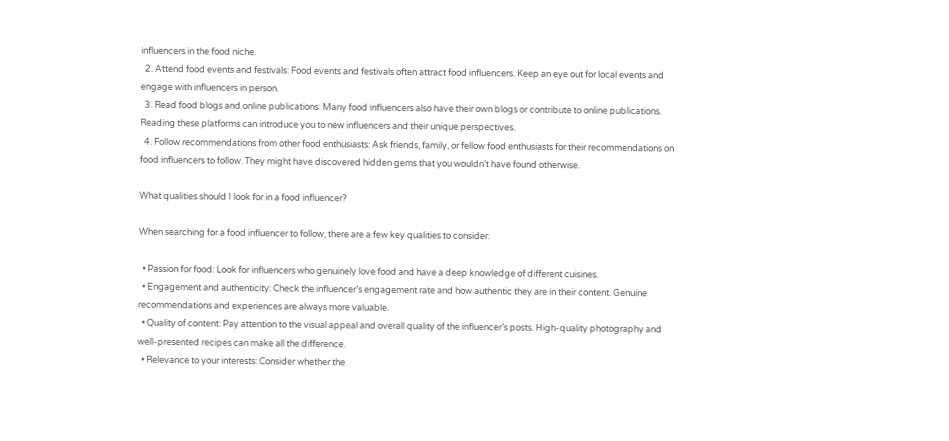influencers in the food niche.
  2. Attend food events and festivals: Food events and festivals often attract food influencers. Keep an eye out for local events and engage with influencers in person.
  3. Read food blogs and online publications: Many food influencers also have their own blogs or contribute to online publications. Reading these platforms can introduce you to new influencers and their unique perspectives.
  4. Follow recommendations from other food enthusiasts: Ask friends, family, or fellow food enthusiasts for their recommendations on food influencers to follow. They might have discovered hidden gems that you wouldn’t have found otherwise.

What qualities should I look for in a food influencer?

When searching for a food influencer to follow, there are a few key qualities to consider:

  • Passion for food: Look for influencers who genuinely love food and have a deep knowledge of different cuisines.
  • Engagement and authenticity: Check the influencer’s engagement rate and how authentic they are in their content. Genuine recommendations and experiences are always more valuable.
  • Quality of content: Pay attention to the visual appeal and overall quality of the influencer’s posts. High-quality photography and well-presented recipes can make all the difference.
  • Relevance to your interests: Consider whether the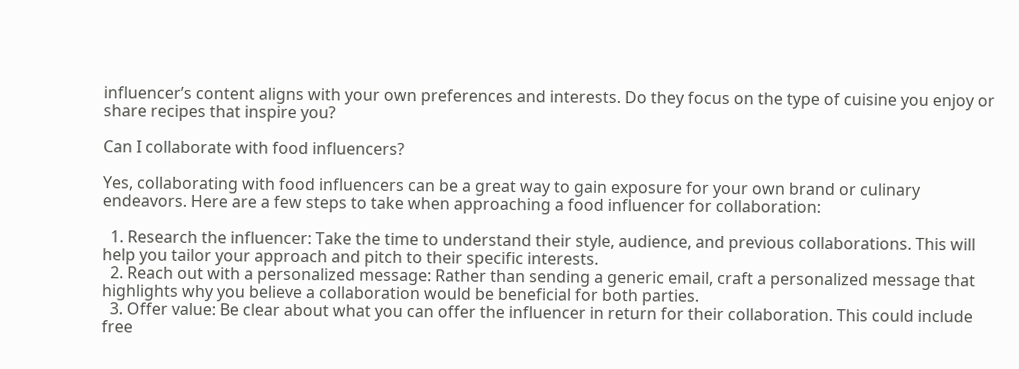influencer’s content aligns with your own preferences and interests. Do they focus on the type of cuisine you enjoy or share recipes that inspire you?

Can I collaborate with food influencers?

Yes, collaborating with food influencers can be a great way to gain exposure for your own brand or culinary endeavors. Here are a few steps to take when approaching a food influencer for collaboration:

  1. Research the influencer: Take the time to understand their style, audience, and previous collaborations. This will help you tailor your approach and pitch to their specific interests.
  2. Reach out with a personalized message: Rather than sending a generic email, craft a personalized message that highlights why you believe a collaboration would be beneficial for both parties.
  3. Offer value: Be clear about what you can offer the influencer in return for their collaboration. This could include free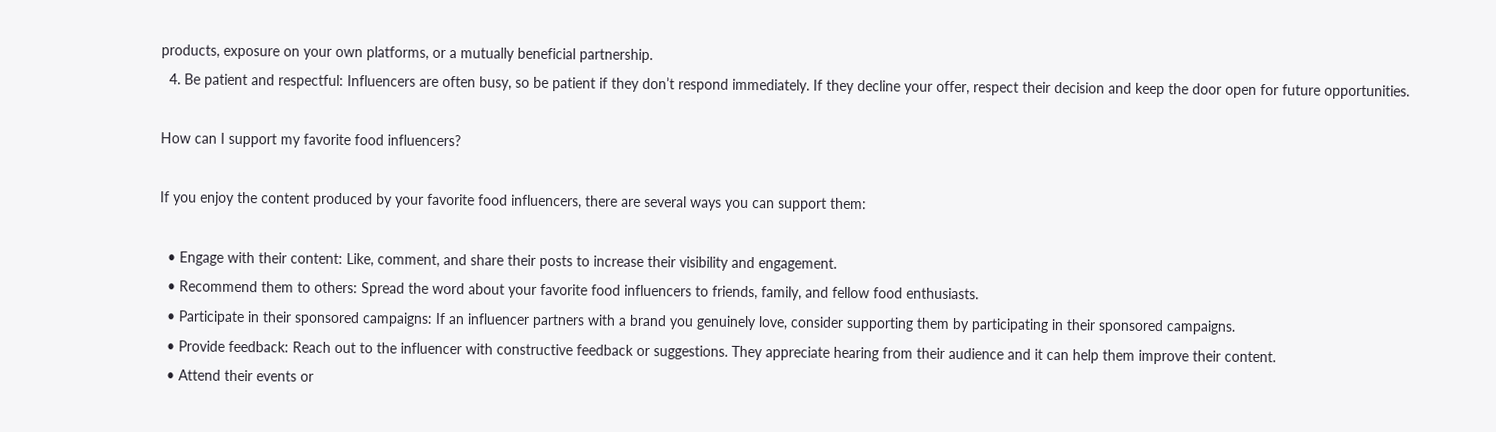products, exposure on your own platforms, or a mutually beneficial partnership.
  4. Be patient and respectful: Influencers are often busy, so be patient if they don’t respond immediately. If they decline your offer, respect their decision and keep the door open for future opportunities.

How can I support my favorite food influencers?

If you enjoy the content produced by your favorite food influencers, there are several ways you can support them:

  • Engage with their content: Like, comment, and share their posts to increase their visibility and engagement.
  • Recommend them to others: Spread the word about your favorite food influencers to friends, family, and fellow food enthusiasts.
  • Participate in their sponsored campaigns: If an influencer partners with a brand you genuinely love, consider supporting them by participating in their sponsored campaigns.
  • Provide feedback: Reach out to the influencer with constructive feedback or suggestions. They appreciate hearing from their audience and it can help them improve their content.
  • Attend their events or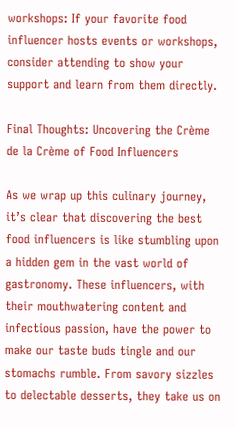workshops: If your favorite food influencer hosts events or workshops, consider attending to show your support and learn from them directly.

Final Thoughts: Uncovering the Crème de la Crème of Food Influencers

As we wrap up this culinary journey, it’s clear that discovering the best food influencers is like stumbling upon a hidden gem in the vast world of gastronomy. These influencers, with their mouthwatering content and infectious passion, have the power to make our taste buds tingle and our stomachs rumble. From savory sizzles to delectable desserts, they take us on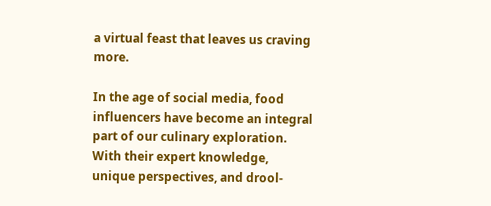a virtual feast that leaves us craving more.

In the age of social media, food influencers have become an integral part of our culinary exploration. With their expert knowledge, unique perspectives, and drool-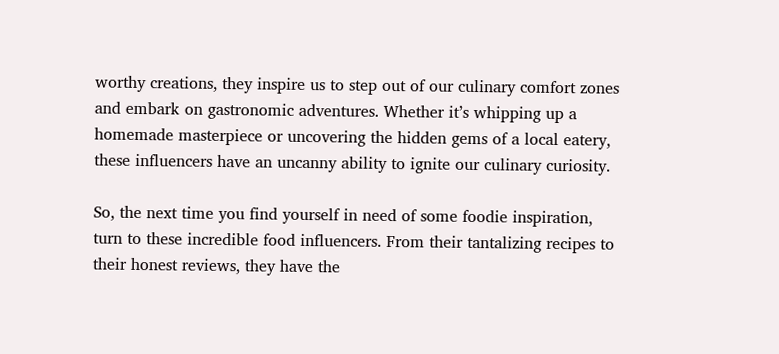worthy creations, they inspire us to step out of our culinary comfort zones and embark on gastronomic adventures. Whether it’s whipping up a homemade masterpiece or uncovering the hidden gems of a local eatery, these influencers have an uncanny ability to ignite our culinary curiosity.

So, the next time you find yourself in need of some foodie inspiration, turn to these incredible food influencers. From their tantalizing recipes to their honest reviews, they have the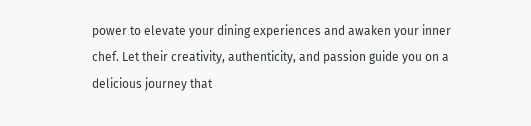power to elevate your dining experiences and awaken your inner chef. Let their creativity, authenticity, and passion guide you on a delicious journey that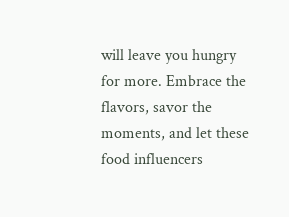will leave you hungry for more. Embrace the flavors, savor the moments, and let these food influencers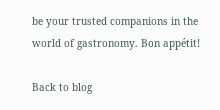be your trusted companions in the world of gastronomy. Bon appétit!

Back to blog